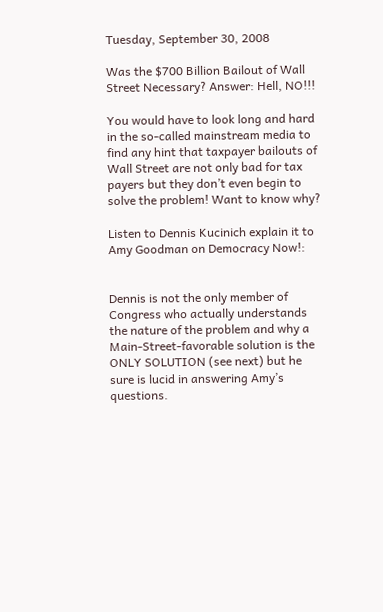Tuesday, September 30, 2008

Was the $700 Billion Bailout of Wall Street Necessary? Answer: Hell, NO!!!

You would have to look long and hard in the so-called mainstream media to find any hint that taxpayer bailouts of Wall Street are not only bad for tax payers but they don’t even begin to solve the problem! Want to know why?

Listen to Dennis Kucinich explain it to Amy Goodman on Democracy Now!:


Dennis is not the only member of Congress who actually understands the nature of the problem and why a Main-Street-favorable solution is the ONLY SOLUTION (see next) but he sure is lucid in answering Amy’s questions.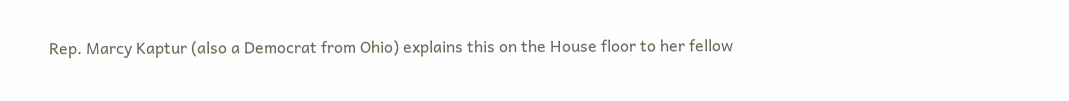Rep. Marcy Kaptur (also a Democrat from Ohio) explains this on the House floor to her fellow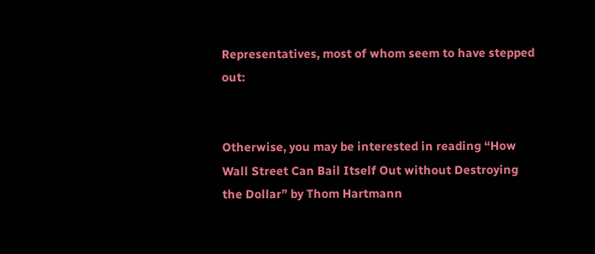Representatives, most of whom seem to have stepped out:


Otherwise, you may be interested in reading “How Wall Street Can Bail Itself Out without Destroying the Dollar” by Thom Hartmann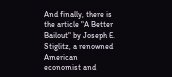And finally, there is the article "A Better Bailout" by Joseph E. Stiglitz, a renowned American economist and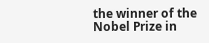the winner of the Nobel Prize in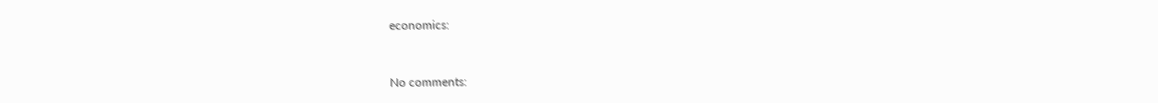economics:


No comments: